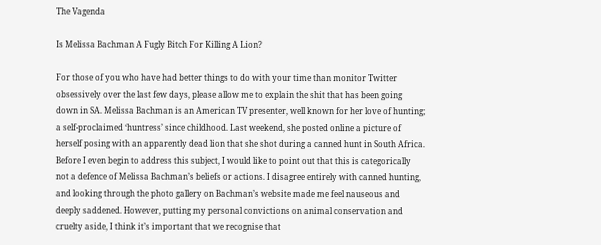The Vagenda

Is Melissa Bachman A Fugly Bitch For Killing A Lion?

For those of you who have had better things to do with your time than monitor Twitter obsessively over the last few days, please allow me to explain the shit that has been going down in SA. Melissa Bachman is an American TV presenter, well known for her love of hunting; a self-proclaimed ‘huntress’ since childhood. Last weekend, she posted online a picture of herself posing with an apparently dead lion that she shot during a canned hunt in South Africa.
Before I even begin to address this subject, I would like to point out that this is categorically not a defence of Melissa Bachman’s beliefs or actions. I disagree entirely with canned hunting, and looking through the photo gallery on Bachman’s website made me feel nauseous and deeply saddened. However, putting my personal convictions on animal conservation and cruelty aside, I think it’s important that we recognise that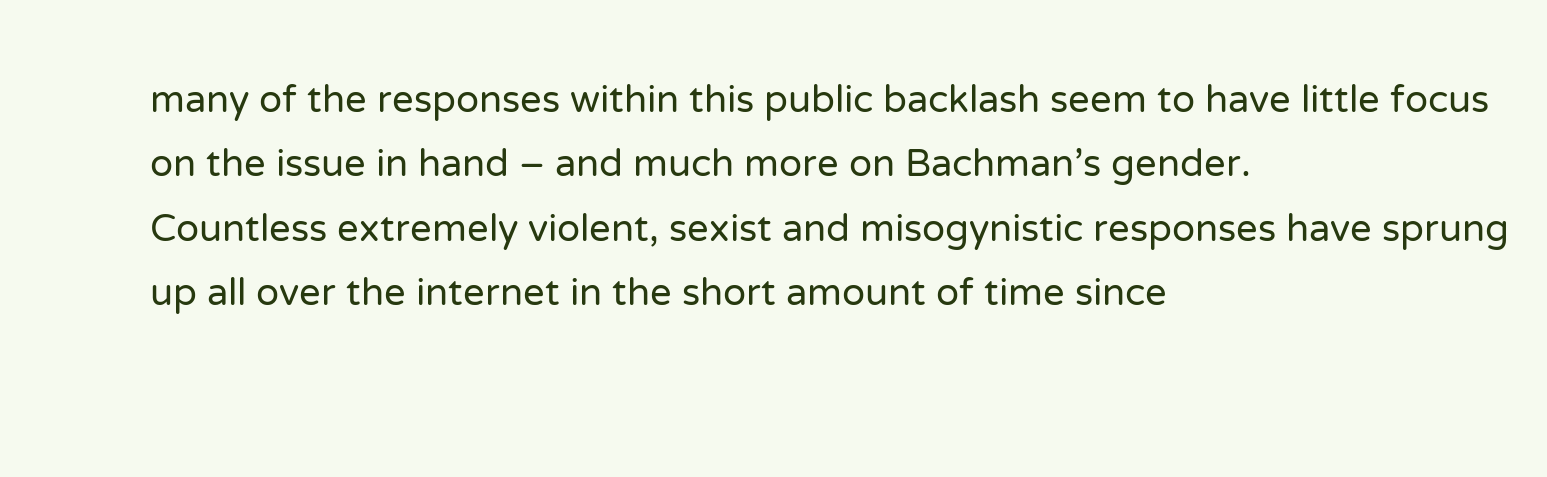many of the responses within this public backlash seem to have little focus on the issue in hand – and much more on Bachman’s gender.
Countless extremely violent, sexist and misogynistic responses have sprung up all over the internet in the short amount of time since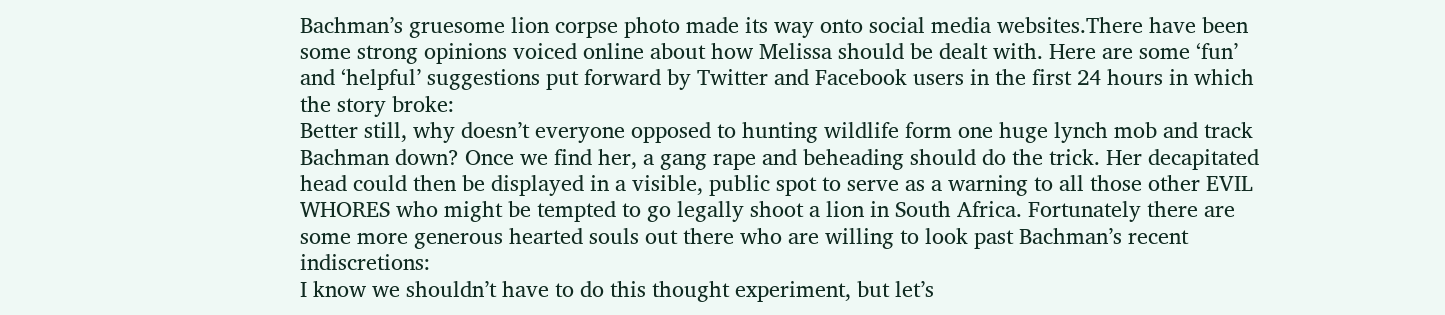Bachman’s gruesome lion corpse photo made its way onto social media websites.There have been some strong opinions voiced online about how Melissa should be dealt with. Here are some ‘fun’ and ‘helpful’ suggestions put forward by Twitter and Facebook users in the first 24 hours in which the story broke:
Better still, why doesn’t everyone opposed to hunting wildlife form one huge lynch mob and track Bachman down? Once we find her, a gang rape and beheading should do the trick. Her decapitated head could then be displayed in a visible, public spot to serve as a warning to all those other EVIL WHORES who might be tempted to go legally shoot a lion in South Africa. Fortunately there are some more generous hearted souls out there who are willing to look past Bachman’s recent indiscretions:
I know we shouldn’t have to do this thought experiment, but let’s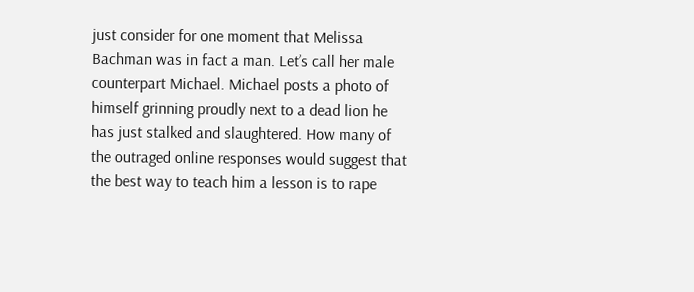just consider for one moment that Melissa Bachman was in fact a man. Let’s call her male counterpart Michael. Michael posts a photo of himself grinning proudly next to a dead lion he has just stalked and slaughtered. How many of the outraged online responses would suggest that the best way to teach him a lesson is to rape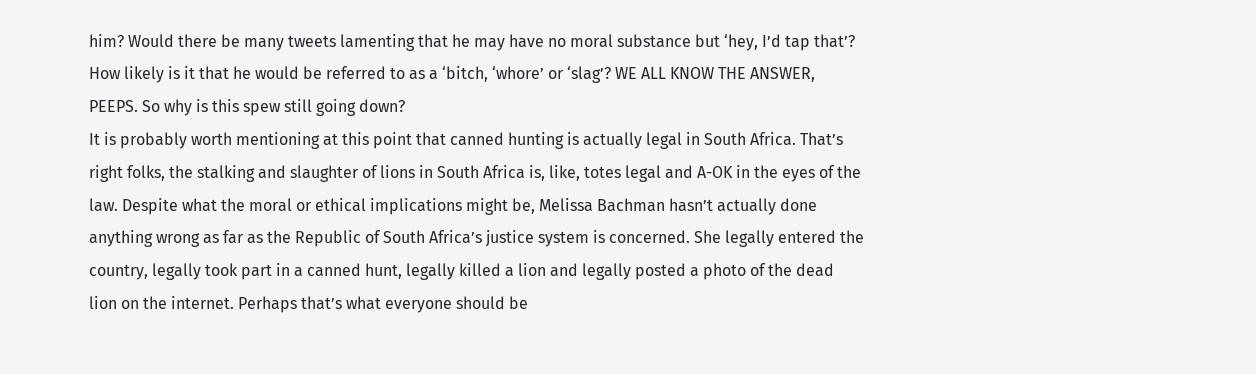him? Would there be many tweets lamenting that he may have no moral substance but ‘hey, I’d tap that’? How likely is it that he would be referred to as a ‘bitch, ‘whore’ or ‘slag’? WE ALL KNOW THE ANSWER, PEEPS. So why is this spew still going down?
It is probably worth mentioning at this point that canned hunting is actually legal in South Africa. That’s right folks, the stalking and slaughter of lions in South Africa is, like, totes legal and A-OK in the eyes of the law. Despite what the moral or ethical implications might be, Melissa Bachman hasn’t actually done anything wrong as far as the Republic of South Africa’s justice system is concerned. She legally entered the country, legally took part in a canned hunt, legally killed a lion and legally posted a photo of the dead lion on the internet. Perhaps that’s what everyone should be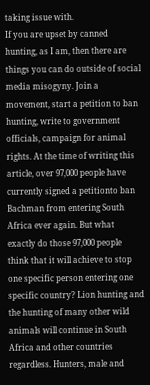taking issue with.
If you are upset by canned hunting, as I am, then there are things you can do outside of social media misogyny. Join a movement, start a petition to ban hunting, write to government officials, campaign for animal rights. At the time of writing this article, over 97,000 people have currently signed a petitionto ban Bachman from entering South Africa ever again. But what exactly do those 97,000 people think that it will achieve to stop one specific person entering one specific country? Lion hunting and the hunting of many other wild animals will continue in South Africa and other countries regardless. Hunters, male and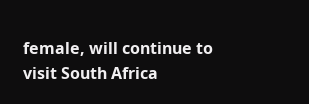female, will continue to visit South Africa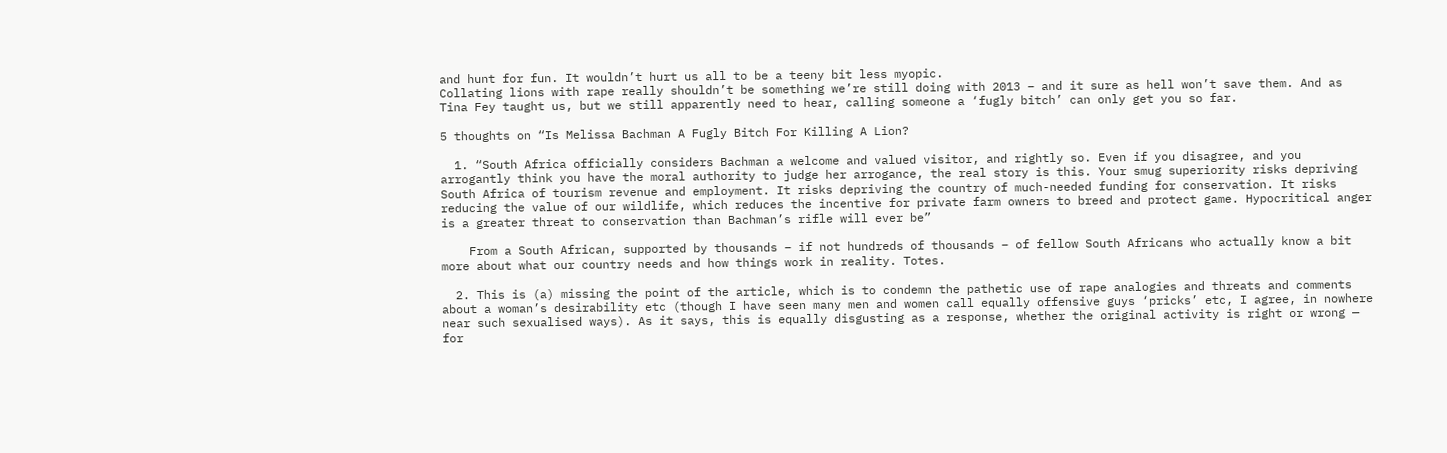and hunt for fun. It wouldn’t hurt us all to be a teeny bit less myopic.
Collating lions with rape really shouldn’t be something we’re still doing with 2013 – and it sure as hell won’t save them. And as Tina Fey taught us, but we still apparently need to hear, calling someone a ‘fugly bitch’ can only get you so far.

5 thoughts on “Is Melissa Bachman A Fugly Bitch For Killing A Lion?

  1. “South Africa officially considers Bachman a welcome and valued visitor, and rightly so. Even if you disagree, and you arrogantly think you have the moral authority to judge her arrogance, the real story is this. Your smug superiority risks depriving South Africa of tourism revenue and employment. It risks depriving the country of much-needed funding for conservation. It risks reducing the value of our wildlife, which reduces the incentive for private farm owners to breed and protect game. Hypocritical anger is a greater threat to conservation than Bachman’s rifle will ever be”

    From a South African, supported by thousands – if not hundreds of thousands – of fellow South Africans who actually know a bit more about what our country needs and how things work in reality. Totes.

  2. This is (a) missing the point of the article, which is to condemn the pathetic use of rape analogies and threats and comments about a woman’s desirability etc (though I have seen many men and women call equally offensive guys ‘pricks’ etc, I agree, in nowhere near such sexualised ways). As it says, this is equally disgusting as a response, whether the original activity is right or wrong — for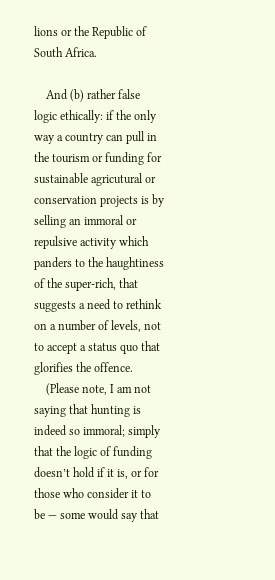lions or the Republic of South Africa.

    And (b) rather false logic ethically: if the only way a country can pull in the tourism or funding for sustainable agricutural or conservation projects is by selling an immoral or repulsive activity which panders to the haughtiness of the super-rich, that suggests a need to rethink on a number of levels, not to accept a status quo that glorifies the offence.
    (Please note, I am not saying that hunting is indeed so immoral; simply that the logic of funding doesn’t hold if it is, or for those who consider it to be — some would say that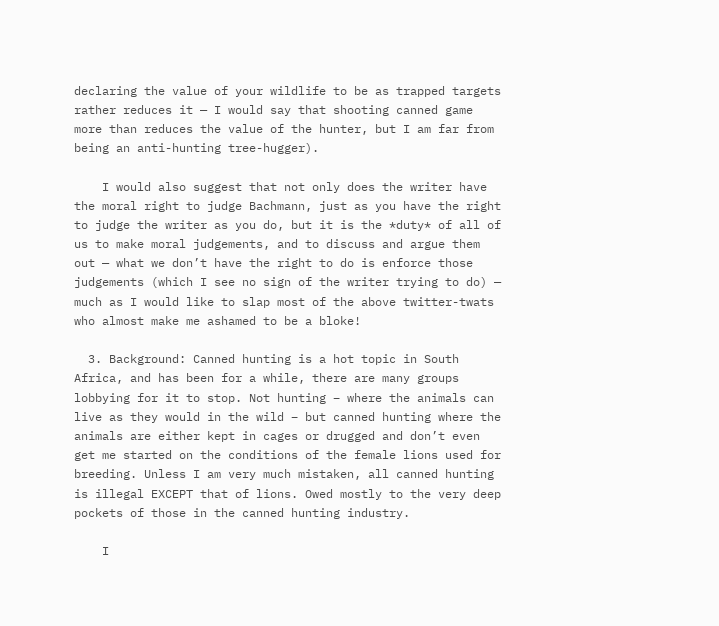declaring the value of your wildlife to be as trapped targets rather reduces it — I would say that shooting canned game more than reduces the value of the hunter, but I am far from being an anti-hunting tree-hugger).

    I would also suggest that not only does the writer have the moral right to judge Bachmann, just as you have the right to judge the writer as you do, but it is the *duty* of all of us to make moral judgements, and to discuss and argue them out — what we don’t have the right to do is enforce those judgements (which I see no sign of the writer trying to do) — much as I would like to slap most of the above twitter-twats who almost make me ashamed to be a bloke!

  3. Background: Canned hunting is a hot topic in South Africa, and has been for a while, there are many groups lobbying for it to stop. Not hunting – where the animals can live as they would in the wild – but canned hunting where the animals are either kept in cages or drugged and don’t even get me started on the conditions of the female lions used for breeding. Unless I am very much mistaken, all canned hunting is illegal EXCEPT that of lions. Owed mostly to the very deep pockets of those in the canned hunting industry.

    I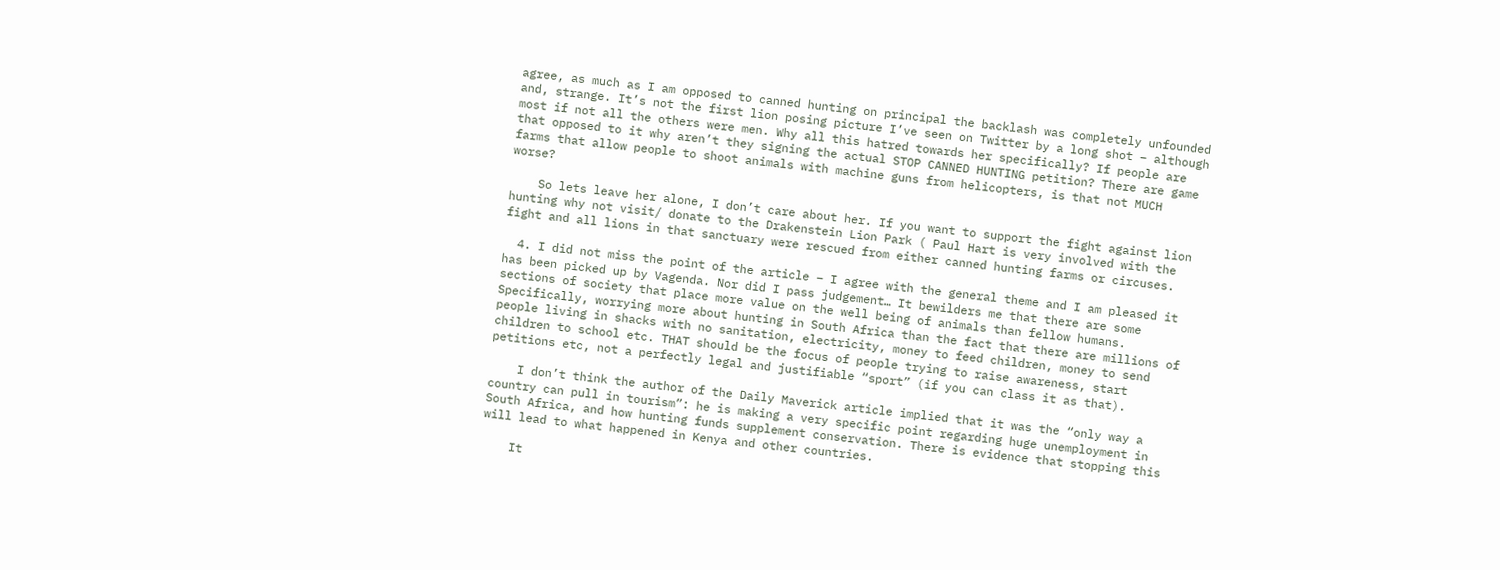agree, as much as I am opposed to canned hunting on principal the backlash was completely unfounded and, strange. It’s not the first lion posing picture I’ve seen on Twitter by a long shot – although most if not all the others were men. Why all this hatred towards her specifically? If people are that opposed to it why aren’t they signing the actual STOP CANNED HUNTING petition? There are game farms that allow people to shoot animals with machine guns from helicopters, is that not MUCH worse?

    So lets leave her alone, I don’t care about her. If you want to support the fight against lion hunting why not visit/ donate to the Drakenstein Lion Park ( Paul Hart is very involved with the fight and all lions in that sanctuary were rescued from either canned hunting farms or circuses.

  4. I did not miss the point of the article – I agree with the general theme and I am pleased it has been picked up by Vagenda. Nor did I pass judgement… It bewilders me that there are some sections of society that place more value on the well being of animals than fellow humans. Specifically, worrying more about hunting in South Africa than the fact that there are millions of people living in shacks with no sanitation, electricity, money to feed children, money to send children to school etc. THAT should be the focus of people trying to raise awareness, start petitions etc, not a perfectly legal and justifiable “sport” (if you can class it as that).

    I don’t think the author of the Daily Maverick article implied that it was the “only way a country can pull in tourism”: he is making a very specific point regarding huge unemployment in South Africa, and how hunting funds supplement conservation. There is evidence that stopping this will lead to what happened in Kenya and other countries.

    It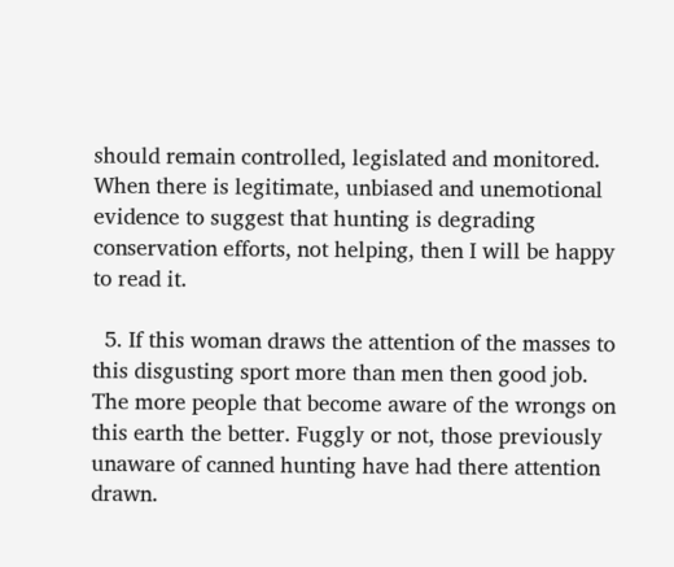should remain controlled, legislated and monitored. When there is legitimate, unbiased and unemotional evidence to suggest that hunting is degrading conservation efforts, not helping, then I will be happy to read it.

  5. If this woman draws the attention of the masses to this disgusting sport more than men then good job. The more people that become aware of the wrongs on this earth the better. Fuggly or not, those previously unaware of canned hunting have had there attention drawn.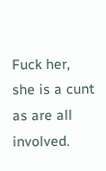Fuck her, she is a cunt as are all involved.